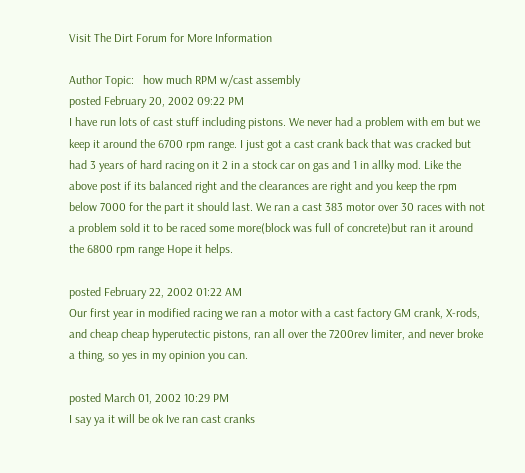Visit The Dirt Forum for More Information

Author Topic:   how much RPM w/cast assembly
posted February 20, 2002 09:22 PM
I have run lots of cast stuff including pistons. We never had a problem with em but we keep it around the 6700 rpm range. I just got a cast crank back that was cracked but had 3 years of hard racing on it 2 in a stock car on gas and 1 in allky mod. Like the above post if its balanced right and the clearances are right and you keep the rpm below 7000 for the part it should last. We ran a cast 383 motor over 30 races with not a problem sold it to be raced some more(block was full of concrete)but ran it around the 6800 rpm range Hope it helps.

posted February 22, 2002 01:22 AM
Our first year in modified racing we ran a motor with a cast factory GM crank, X-rods, and cheap cheap hyperutectic pistons, ran all over the 7200rev limiter, and never broke a thing, so yes in my opinion you can.

posted March 01, 2002 10:29 PM
I say ya it will be ok Ive ran cast cranks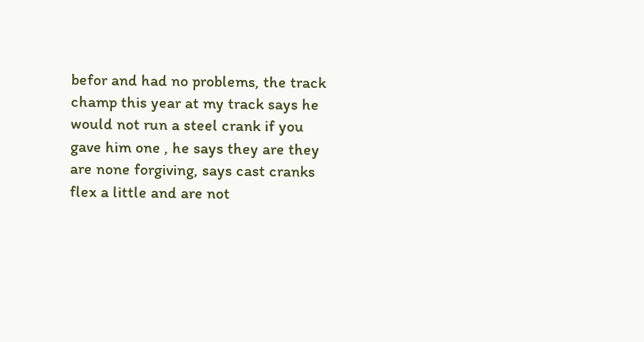befor and had no problems, the track champ this year at my track says he would not run a steel crank if you gave him one , he says they are they are none forgiving, says cast cranks flex a little and are not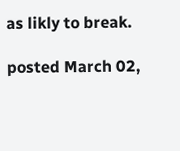as likly to break.

posted March 02,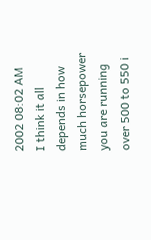2002 08:02 AM
I think it all depends in how much horsepower you are running over 500 to 550 i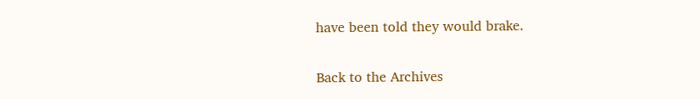have been told they would brake.

Back to the Archives